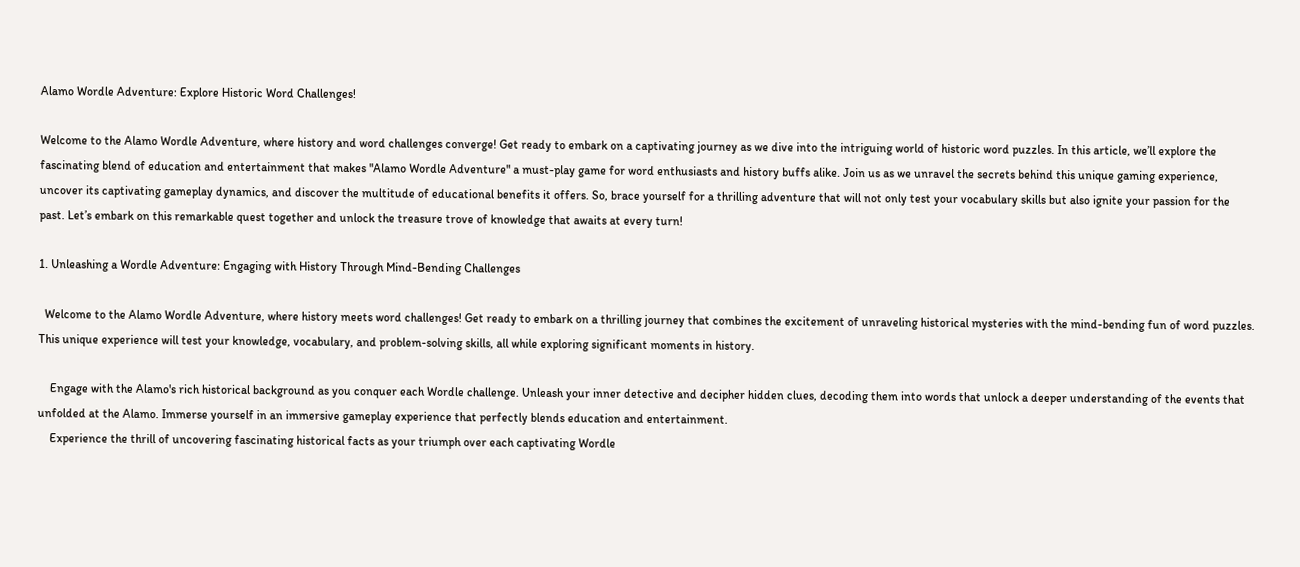Alamo Wordle Adventure: Explore Historic Word Challenges!

Welcome to the Alamo Wordle Adventure, where history and word challenges converge! Get ready to embark on a captivating journey as we dive into the intriguing world of historic word puzzles. In this article, we’ll explore the fascinating blend of education and entertainment that makes "Alamo Wordle Adventure" a must-play game for word enthusiasts and history buffs alike. Join us as we unravel the secrets behind this unique gaming experience, uncover its captivating gameplay dynamics, and discover the multitude of educational benefits it offers. So, brace yourself for a thrilling adventure that will not only test your vocabulary skills but also ignite your passion for the past. Let’s embark on this remarkable quest together and unlock the treasure trove of knowledge that awaits at every turn!

1. Unleashing a Wordle Adventure: Engaging with History Through Mind-Bending Challenges

  Welcome to the Alamo Wordle Adventure, where history meets word challenges! Get ready to embark on a thrilling journey that combines the excitement of unraveling historical mysteries with the mind-bending fun of word puzzles. This unique experience will test your knowledge, vocabulary, and problem-solving skills, all while exploring significant moments in history.

    Engage with the Alamo's rich historical background as you conquer each Wordle challenge. Unleash your inner detective and decipher hidden clues, decoding them into words that unlock a deeper understanding of the events that unfolded at the Alamo. Immerse yourself in an immersive gameplay experience that perfectly blends education and entertainment.
    Experience the thrill of uncovering fascinating historical facts as your triumph over each captivating Wordle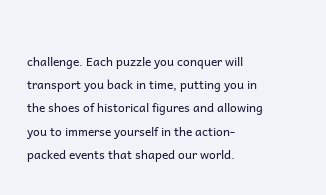challenge. Each puzzle you conquer will transport you back in time, putting you in the shoes of historical figures and allowing you to immerse yourself in the action-packed events that shaped our world.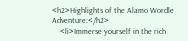<h2>Highlights of the Alamo Wordle Adventure:</h2>
    <li>Immerse yourself in the rich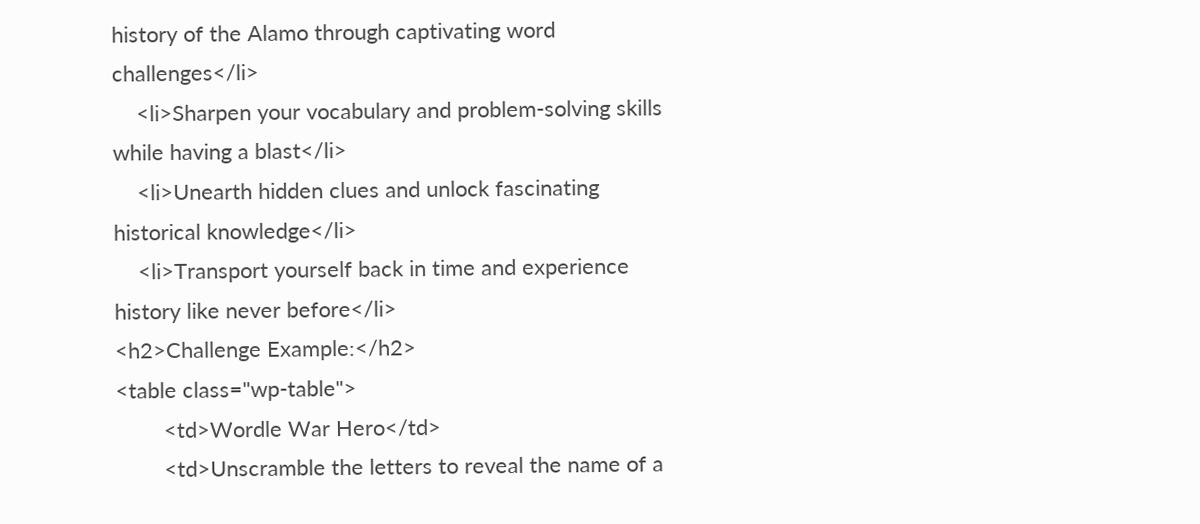history of the Alamo through captivating word challenges</li>
    <li>Sharpen your vocabulary and problem-solving skills while having a blast</li>
    <li>Unearth hidden clues and unlock fascinating historical knowledge</li>
    <li>Transport yourself back in time and experience history like never before</li>
<h2>Challenge Example:</h2>
<table class="wp-table">
        <td>Wordle War Hero</td>
        <td>Unscramble the letters to reveal the name of a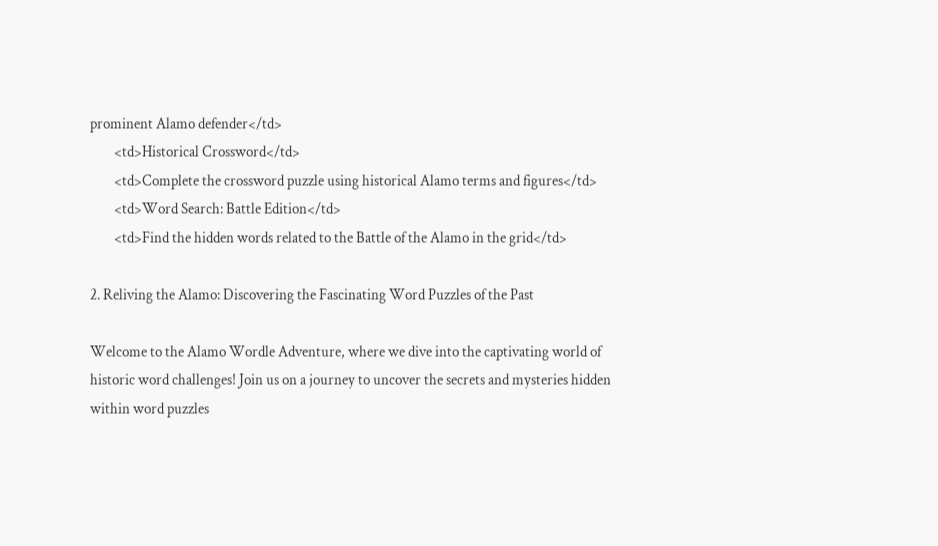prominent Alamo defender</td>
        <td>Historical Crossword</td>
        <td>Complete the crossword puzzle using historical Alamo terms and figures</td>
        <td>Word Search: Battle Edition</td>
        <td>Find the hidden words related to the Battle of the Alamo in the grid</td>

2. Reliving the Alamo: Discovering the Fascinating Word Puzzles of the Past

Welcome to the Alamo Wordle Adventure, where we dive into the captivating world of historic word challenges! Join us on a journey to uncover the secrets and mysteries hidden within word puzzles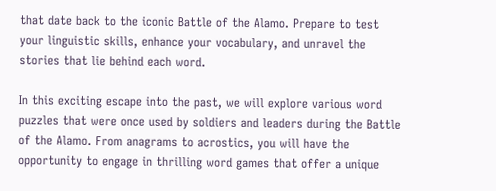that date back to the iconic Battle of the Alamo. Prepare to test your linguistic skills, enhance your vocabulary, and unravel the stories that lie behind each word.

In this exciting escape into the past, we will explore various word puzzles that were once used by soldiers and leaders during the Battle of the Alamo. From anagrams to acrostics, you will have the opportunity to engage in thrilling word games that offer a unique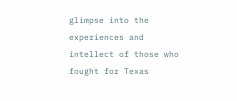glimpse into the experiences and intellect of those who fought for Texas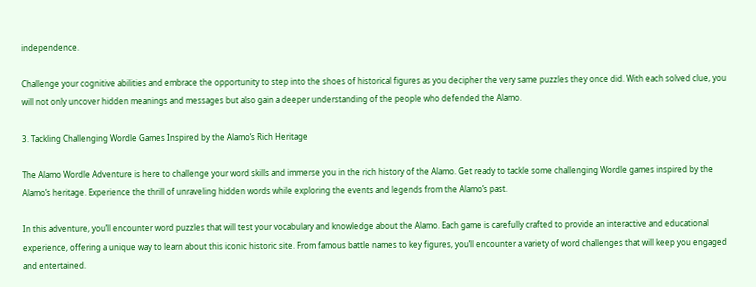independence.

Challenge your cognitive abilities and embrace the opportunity to step into the shoes of historical figures as you decipher the very same puzzles they once did. With each solved clue, you will not only uncover hidden meanings and messages but also gain a deeper understanding of the people who defended the Alamo.

3. Tackling Challenging Wordle Games Inspired by the Alamo’s Rich Heritage

The Alamo Wordle Adventure is here to challenge your word skills and immerse you in the rich history of the Alamo. Get ready to tackle some challenging Wordle games inspired by the Alamo’s heritage. Experience the thrill of unraveling hidden words while exploring the events and legends from the Alamo’s past.

In this adventure, you’ll encounter word puzzles that will test your vocabulary and knowledge about the Alamo. Each game is carefully crafted to provide an interactive and educational experience, offering a unique way to learn about this iconic historic site. From famous battle names to key figures, you’ll encounter a variety of word challenges that will keep you engaged and entertained.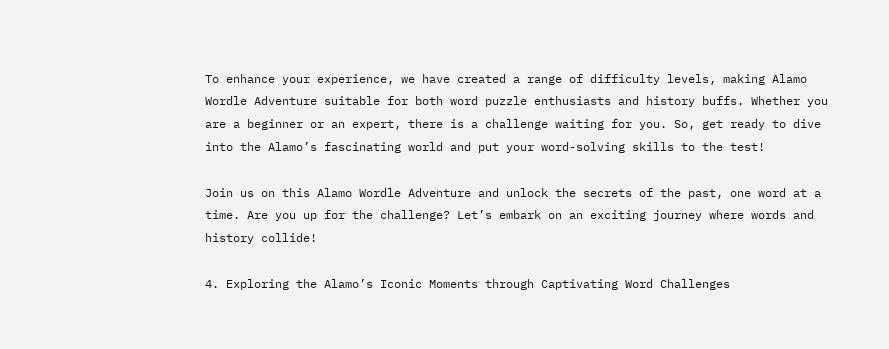To enhance your experience, we have created a range of difficulty levels, making Alamo Wordle Adventure suitable for both word puzzle enthusiasts and history buffs. Whether you are a beginner or an expert, there is a challenge waiting for you. So, get ready to dive into the Alamo’s fascinating world and put your word-solving skills to the test!

Join us on this Alamo Wordle Adventure and unlock the secrets of the past, one word at a time. Are you up for the challenge? Let’s embark on an exciting journey where words and history collide!

4. Exploring the Alamo’s Iconic Moments through Captivating Word Challenges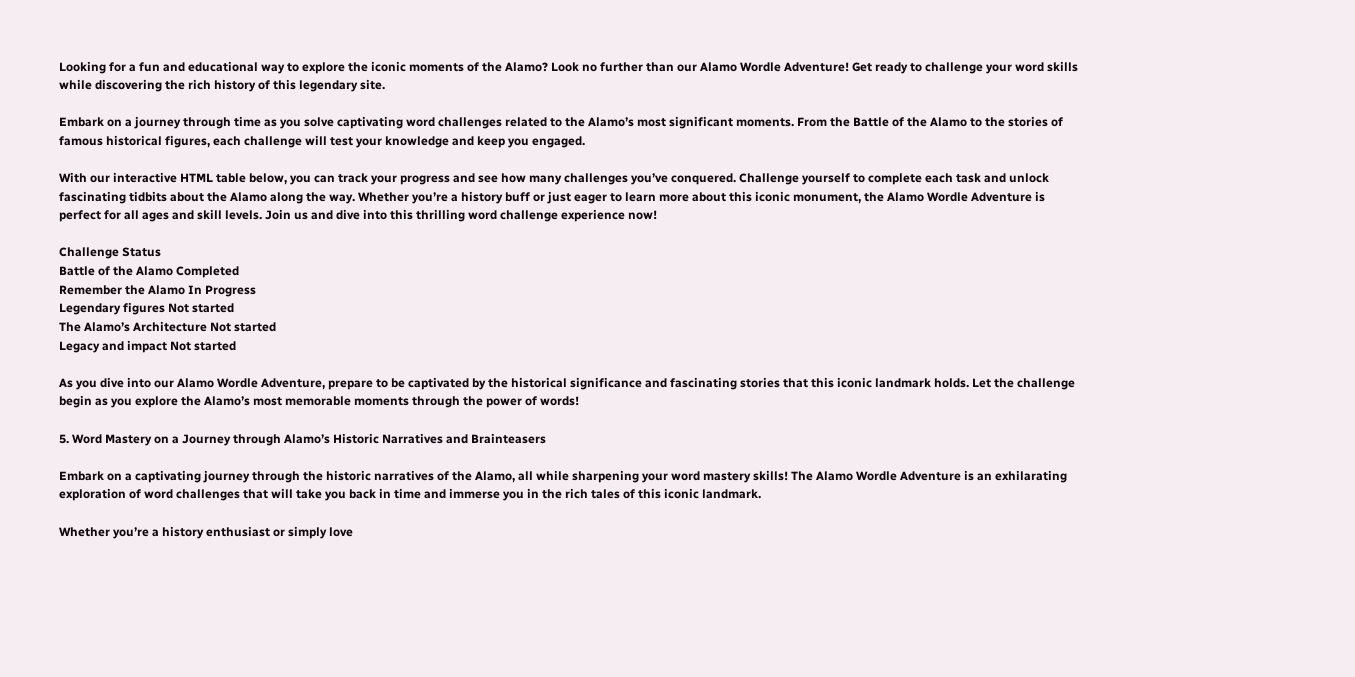Looking for a fun and educational way to explore the iconic moments of the Alamo? Look no further than our Alamo Wordle Adventure! Get ready to challenge your word skills while discovering the rich history of this legendary site.

Embark on a journey through time as you solve captivating word challenges related to the Alamo’s most significant moments. From the Battle of the Alamo to the stories of famous historical figures, each challenge will test your knowledge and keep you engaged.

With our interactive HTML table below, you can track your progress and see how many challenges you’ve conquered. Challenge yourself to complete each task and unlock fascinating tidbits about the Alamo along the way. Whether you’re a history buff or just eager to learn more about this iconic monument, the Alamo Wordle Adventure is perfect for all ages and skill levels. Join us and dive into this thrilling word challenge experience now!

Challenge Status
Battle of the Alamo Completed
Remember the Alamo In Progress
Legendary figures Not started
The Alamo’s Architecture Not started
Legacy and impact Not started

As you dive into our Alamo Wordle Adventure, prepare to be captivated by the historical significance and fascinating stories that this iconic landmark holds. Let the challenge begin as you explore the Alamo’s most memorable moments through the power of words!

5. Word Mastery on a Journey through Alamo’s Historic Narratives and Brainteasers

Embark on a captivating journey through the historic narratives of the Alamo, all while sharpening your word mastery skills! The Alamo Wordle Adventure is an exhilarating exploration of word challenges that will take you back in time and immerse you in the rich tales of this iconic landmark.

Whether you’re a history enthusiast or simply love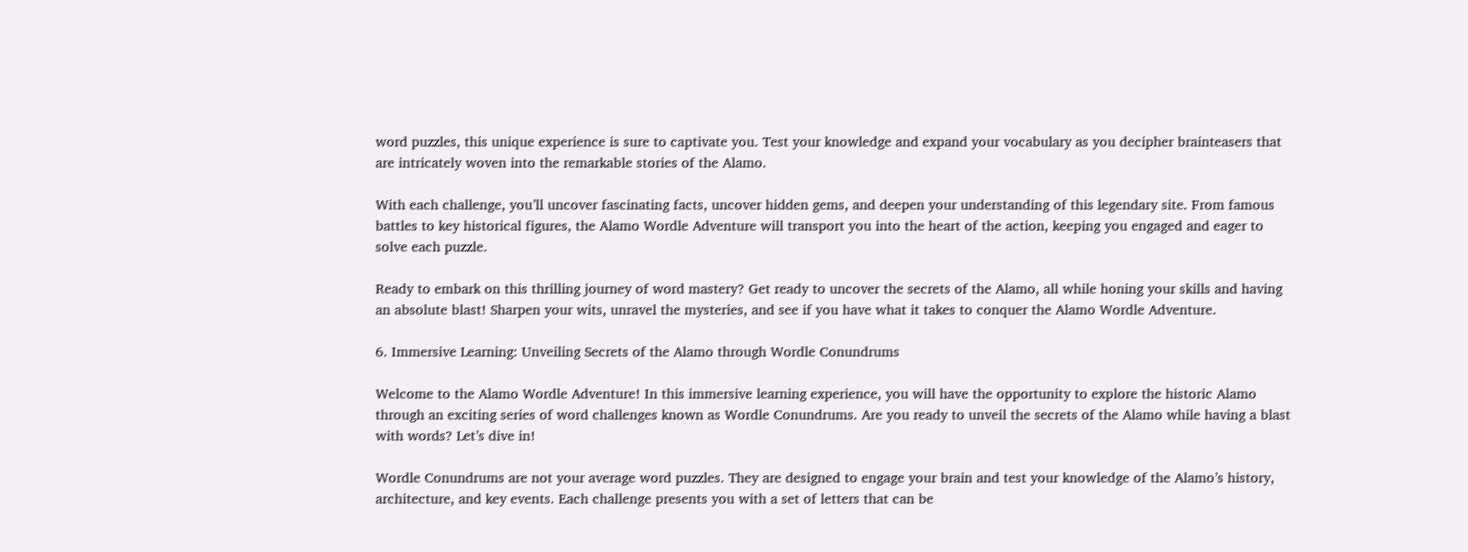word puzzles, this unique experience is sure to captivate you. Test your knowledge and expand your vocabulary as you decipher brainteasers that are intricately woven into the remarkable stories of the Alamo.

With each challenge, you’ll uncover fascinating facts, uncover hidden gems, and deepen your understanding of this legendary site. From famous battles to key historical figures, the Alamo Wordle Adventure will transport you into the heart of the action, keeping you engaged and eager to solve each puzzle.

Ready to embark on this thrilling journey of word mastery? Get ready to uncover the secrets of the Alamo, all while honing your skills and having an absolute blast! Sharpen your wits, unravel the mysteries, and see if you have what it takes to conquer the Alamo Wordle Adventure.

6. Immersive Learning: Unveiling Secrets of the Alamo through Wordle Conundrums

Welcome to the Alamo Wordle Adventure! In this immersive learning experience, you will have the opportunity to explore the historic Alamo through an exciting series of word challenges known as Wordle Conundrums. Are you ready to unveil the secrets of the Alamo while having a blast with words? Let’s dive in!

Wordle Conundrums are not your average word puzzles. They are designed to engage your brain and test your knowledge of the Alamo’s history, architecture, and key events. Each challenge presents you with a set of letters that can be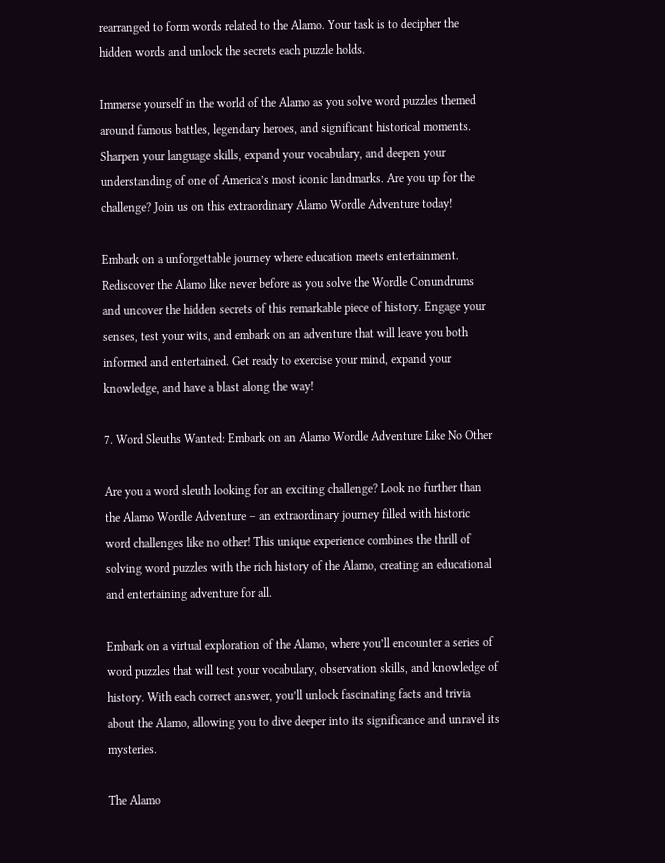rearranged to form words related to the Alamo. Your task is to decipher the hidden words and unlock the secrets each puzzle holds.

Immerse yourself in the world of the Alamo as you solve word puzzles themed around famous battles, legendary heroes, and significant historical moments. Sharpen your language skills, expand your vocabulary, and deepen your understanding of one of America’s most iconic landmarks. Are you up for the challenge? Join us on this extraordinary Alamo Wordle Adventure today!

Embark on a unforgettable journey where education meets entertainment. Rediscover the Alamo like never before as you solve the Wordle Conundrums and uncover the hidden secrets of this remarkable piece of history. Engage your senses, test your wits, and embark on an adventure that will leave you both informed and entertained. Get ready to exercise your mind, expand your knowledge, and have a blast along the way!

7. Word Sleuths Wanted: Embark on an Alamo Wordle Adventure Like No Other

Are you a word sleuth looking for an exciting challenge? Look no further than the Alamo Wordle Adventure – an extraordinary journey filled with historic word challenges like no other! This unique experience combines the thrill of solving word puzzles with the rich history of the Alamo, creating an educational and entertaining adventure for all.

Embark on a virtual exploration of the Alamo, where you’ll encounter a series of word puzzles that will test your vocabulary, observation skills, and knowledge of history. With each correct answer, you’ll unlock fascinating facts and trivia about the Alamo, allowing you to dive deeper into its significance and unravel its mysteries.

The Alamo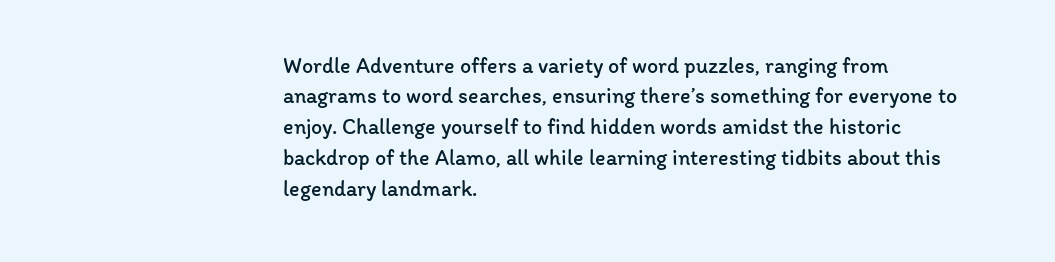Wordle Adventure offers a variety of word puzzles, ranging from anagrams to word searches, ensuring there’s something for everyone to enjoy. Challenge yourself to find hidden words amidst the historic backdrop of the Alamo, all while learning interesting tidbits about this legendary landmark.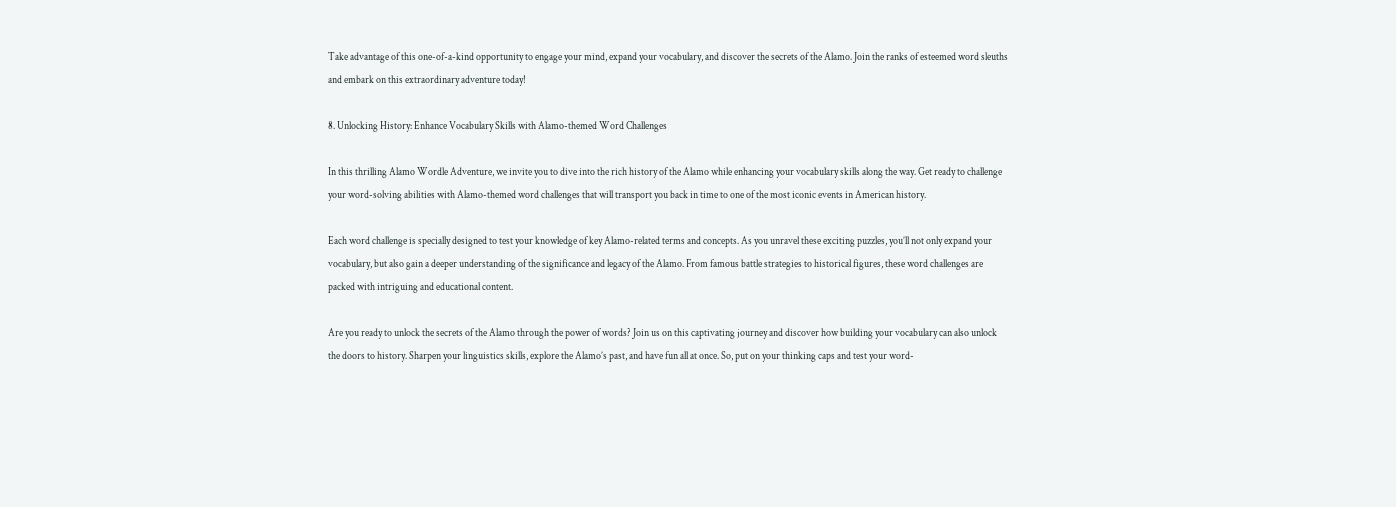Take advantage of this one-of-a-kind opportunity to engage your mind, expand your vocabulary, and discover the secrets of the Alamo. Join the ranks of esteemed word sleuths and embark on this extraordinary adventure today!

8. Unlocking History: Enhance Vocabulary Skills with Alamo-themed Word Challenges

In this thrilling Alamo Wordle Adventure, we invite you to dive into the rich history of the Alamo while enhancing your vocabulary skills along the way. Get ready to challenge your word-solving abilities with Alamo-themed word challenges that will transport you back in time to one of the most iconic events in American history.

Each word challenge is specially designed to test your knowledge of key Alamo-related terms and concepts. As you unravel these exciting puzzles, you’ll not only expand your vocabulary, but also gain a deeper understanding of the significance and legacy of the Alamo. From famous battle strategies to historical figures, these word challenges are packed with intriguing and educational content.

Are you ready to unlock the secrets of the Alamo through the power of words? Join us on this captivating journey and discover how building your vocabulary can also unlock the doors to history. Sharpen your linguistics skills, explore the Alamo’s past, and have fun all at once. So, put on your thinking caps and test your word-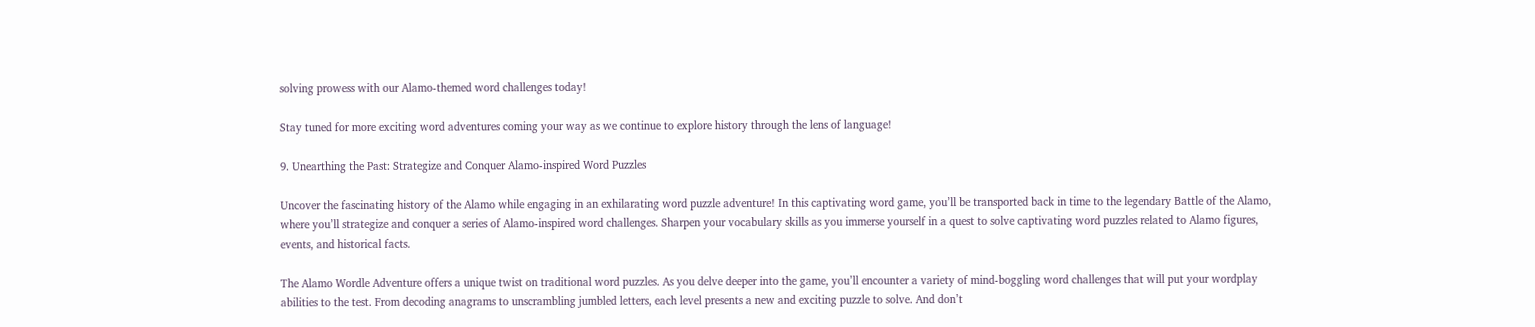solving prowess with our Alamo-themed word challenges today!

Stay tuned for more exciting word adventures coming your way as we continue to explore history through the lens of language!

9. Unearthing the Past: Strategize and Conquer Alamo-inspired Word Puzzles

Uncover the fascinating history of the Alamo while engaging in an exhilarating word puzzle adventure! In this captivating word game, you’ll be transported back in time to the legendary Battle of the Alamo, where you’ll strategize and conquer a series of Alamo-inspired word challenges. Sharpen your vocabulary skills as you immerse yourself in a quest to solve captivating word puzzles related to Alamo figures, events, and historical facts.

The Alamo Wordle Adventure offers a unique twist on traditional word puzzles. As you delve deeper into the game, you’ll encounter a variety of mind-boggling word challenges that will put your wordplay abilities to the test. From decoding anagrams to unscrambling jumbled letters, each level presents a new and exciting puzzle to solve. And don’t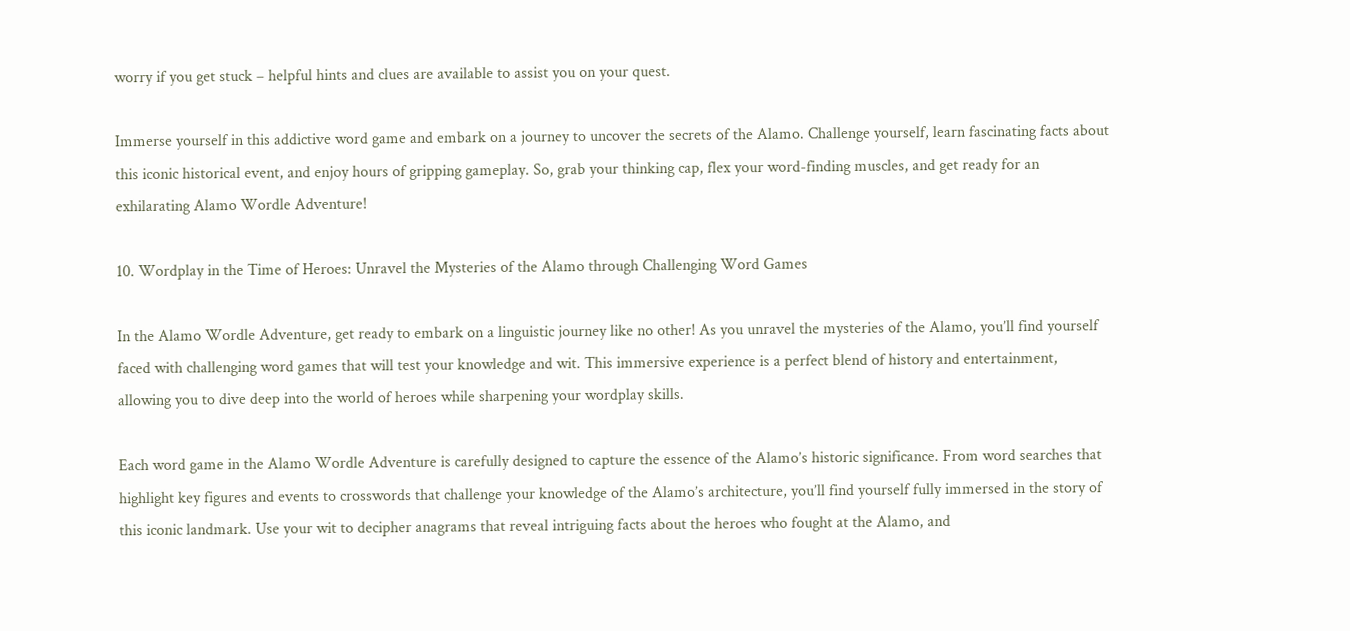worry if you get stuck – helpful hints and clues are available to assist you on your quest.

Immerse yourself in this addictive word game and embark on a journey to uncover the secrets of the Alamo. Challenge yourself, learn fascinating facts about this iconic historical event, and enjoy hours of gripping gameplay. So, grab your thinking cap, flex your word-finding muscles, and get ready for an exhilarating Alamo Wordle Adventure!

10. Wordplay in the Time of Heroes: Unravel the Mysteries of the Alamo through Challenging Word Games

In the Alamo Wordle Adventure, get ready to embark on a linguistic journey like no other! As you unravel the mysteries of the Alamo, you’ll find yourself faced with challenging word games that will test your knowledge and wit. This immersive experience is a perfect blend of history and entertainment, allowing you to dive deep into the world of heroes while sharpening your wordplay skills.

Each word game in the Alamo Wordle Adventure is carefully designed to capture the essence of the Alamo’s historic significance. From word searches that highlight key figures and events to crosswords that challenge your knowledge of the Alamo’s architecture, you’ll find yourself fully immersed in the story of this iconic landmark. Use your wit to decipher anagrams that reveal intriguing facts about the heroes who fought at the Alamo, and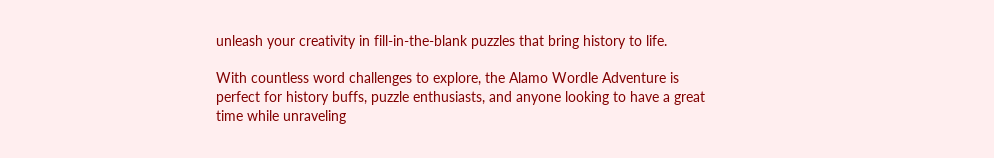unleash your creativity in fill-in-the-blank puzzles that bring history to life.

With countless word challenges to explore, the Alamo Wordle Adventure is perfect for history buffs, puzzle enthusiasts, and anyone looking to have a great time while unraveling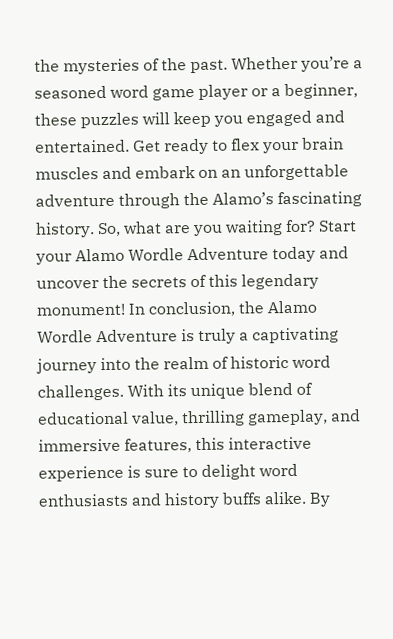the mysteries of the past. Whether you’re a seasoned word game player or a beginner, these puzzles will keep you engaged and entertained. Get ready to flex your brain muscles and embark on an unforgettable adventure through the Alamo’s fascinating history. So, what are you waiting for? Start your Alamo Wordle Adventure today and uncover the secrets of this legendary monument! In conclusion, the Alamo Wordle Adventure is truly a captivating journey into the realm of historic word challenges. With its unique blend of educational value, thrilling gameplay, and immersive features, this interactive experience is sure to delight word enthusiasts and history buffs alike. By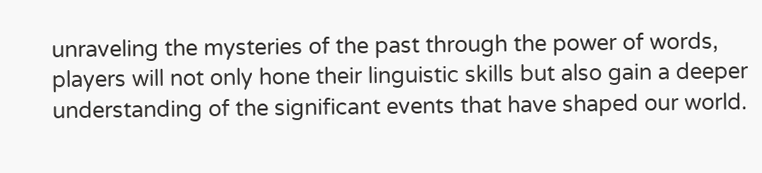unraveling the mysteries of the past through the power of words, players will not only hone their linguistic skills but also gain a deeper understanding of the significant events that have shaped our world.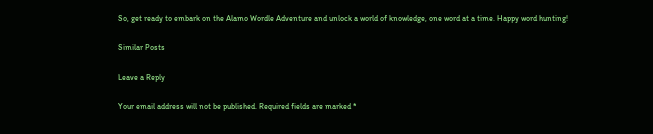So, get ready to embark on the Alamo Wordle Adventure and unlock a world of knowledge, one word at a time. Happy word hunting!

Similar Posts

Leave a Reply

Your email address will not be published. Required fields are marked *